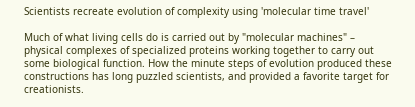Scientists recreate evolution of complexity using 'molecular time travel'

Much of what living cells do is carried out by "molecular machines" – physical complexes of specialized proteins working together to carry out some biological function. How the minute steps of evolution produced these constructions has long puzzled scientists, and provided a favorite target for creationists.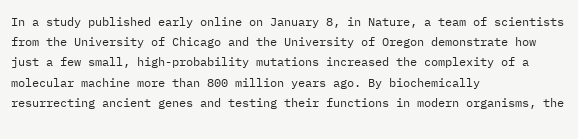In a study published early online on January 8, in Nature, a team of scientists from the University of Chicago and the University of Oregon demonstrate how just a few small, high-probability mutations increased the complexity of a molecular machine more than 800 million years ago. By biochemically resurrecting ancient genes and testing their functions in modern organisms, the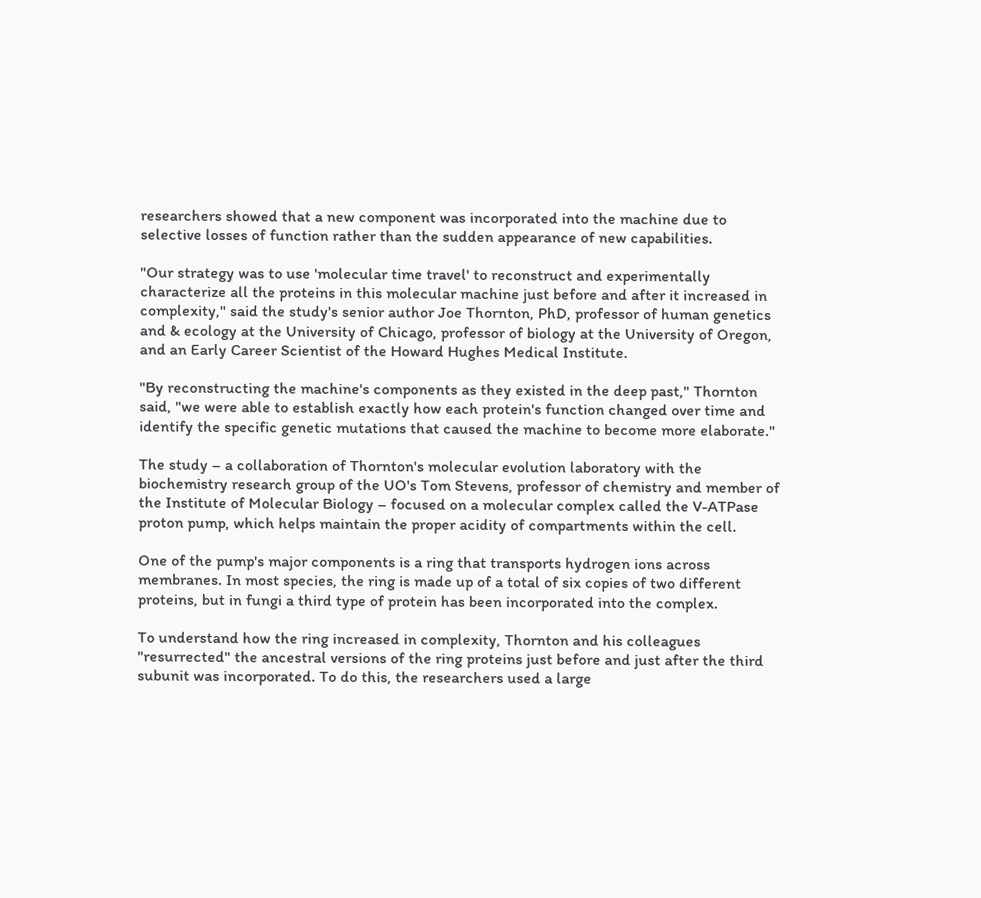researchers showed that a new component was incorporated into the machine due to selective losses of function rather than the sudden appearance of new capabilities.

"Our strategy was to use 'molecular time travel' to reconstruct and experimentally characterize all the proteins in this molecular machine just before and after it increased in complexity," said the study's senior author Joe Thornton, PhD, professor of human genetics and & ecology at the University of Chicago, professor of biology at the University of Oregon, and an Early Career Scientist of the Howard Hughes Medical Institute.

"By reconstructing the machine's components as they existed in the deep past," Thornton said, "we were able to establish exactly how each protein's function changed over time and identify the specific genetic mutations that caused the machine to become more elaborate."

The study – a collaboration of Thornton's molecular evolution laboratory with the biochemistry research group of the UO's Tom Stevens, professor of chemistry and member of the Institute of Molecular Biology – focused on a molecular complex called the V-ATPase proton pump, which helps maintain the proper acidity of compartments within the cell.

One of the pump's major components is a ring that transports hydrogen ions across membranes. In most species, the ring is made up of a total of six copies of two different proteins, but in fungi a third type of protein has been incorporated into the complex.

To understand how the ring increased in complexity, Thornton and his colleagues "resurrected" the ancestral versions of the ring proteins just before and just after the third subunit was incorporated. To do this, the researchers used a large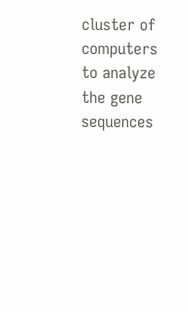cluster of computers to analyze the gene sequences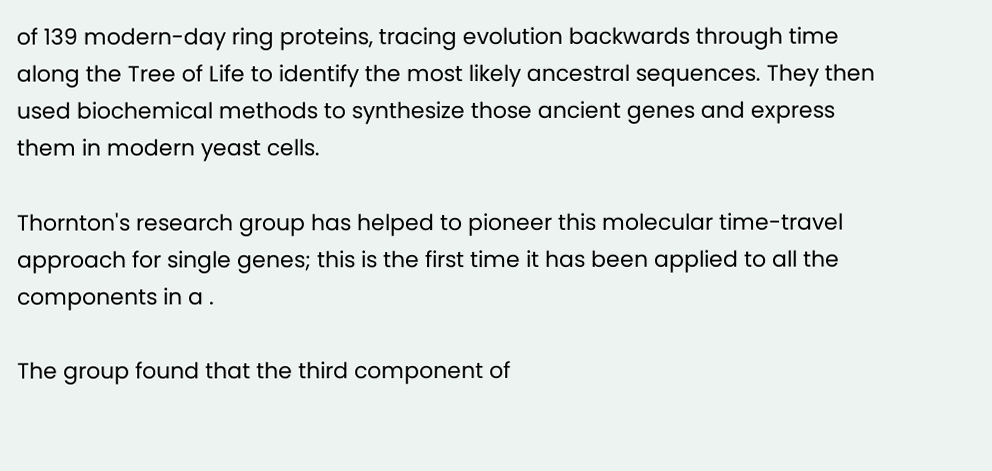of 139 modern-day ring proteins, tracing evolution backwards through time along the Tree of Life to identify the most likely ancestral sequences. They then used biochemical methods to synthesize those ancient genes and express them in modern yeast cells.

Thornton's research group has helped to pioneer this molecular time-travel approach for single genes; this is the first time it has been applied to all the components in a .

The group found that the third component of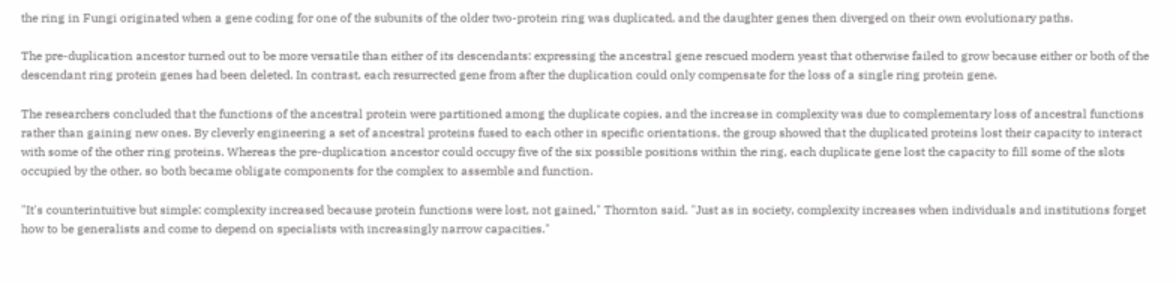the ring in Fungi originated when a gene coding for one of the subunits of the older two-protein ring was duplicated, and the daughter genes then diverged on their own evolutionary paths.

The pre-duplication ancestor turned out to be more versatile than either of its descendants: expressing the ancestral gene rescued modern yeast that otherwise failed to grow because either or both of the descendant ring protein genes had been deleted. In contrast, each resurrected gene from after the duplication could only compensate for the loss of a single ring protein gene.

The researchers concluded that the functions of the ancestral protein were partitioned among the duplicate copies, and the increase in complexity was due to complementary loss of ancestral functions rather than gaining new ones. By cleverly engineering a set of ancestral proteins fused to each other in specific orientations, the group showed that the duplicated proteins lost their capacity to interact with some of the other ring proteins. Whereas the pre-duplication ancestor could occupy five of the six possible positions within the ring, each duplicate gene lost the capacity to fill some of the slots occupied by the other, so both became obligate components for the complex to assemble and function.

"It's counterintuitive but simple: complexity increased because protein functions were lost, not gained," Thornton said. "Just as in society, complexity increases when individuals and institutions forget how to be generalists and come to depend on specialists with increasingly narrow capacities."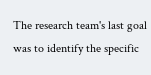The research team's last goal was to identify the specific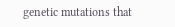genetic mutations that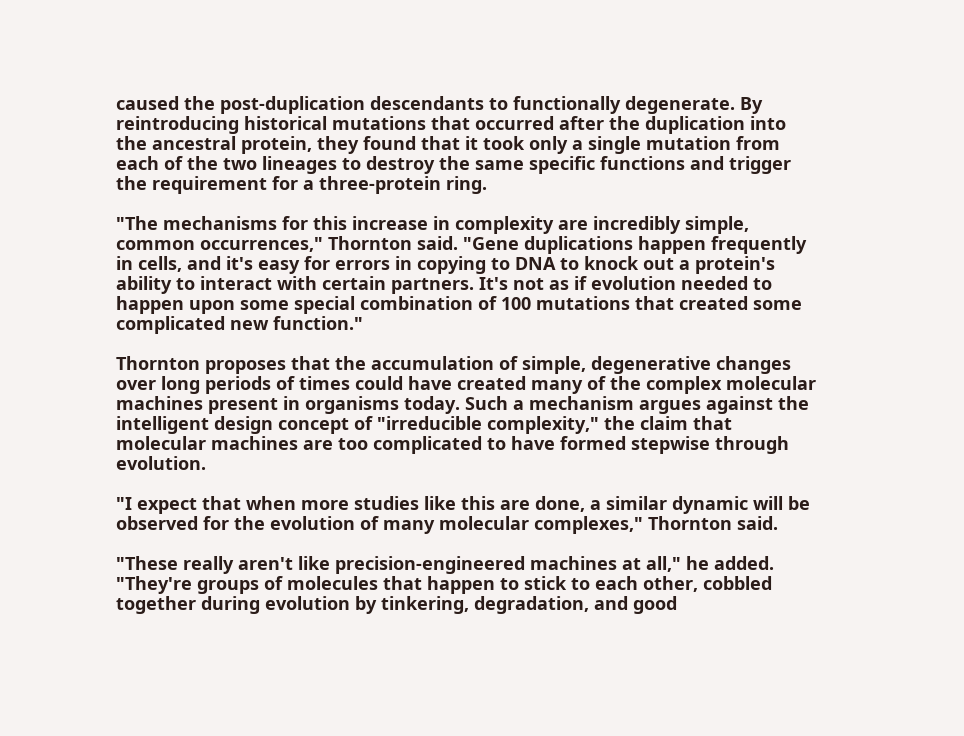caused the post-duplication descendants to functionally degenerate. By reintroducing historical mutations that occurred after the duplication into the ancestral protein, they found that it took only a single mutation from each of the two lineages to destroy the same specific functions and trigger the requirement for a three-protein ring.

"The mechanisms for this increase in complexity are incredibly simple, common occurrences," Thornton said. "Gene duplications happen frequently in cells, and it's easy for errors in copying to DNA to knock out a protein's ability to interact with certain partners. It's not as if evolution needed to happen upon some special combination of 100 mutations that created some complicated new function."

Thornton proposes that the accumulation of simple, degenerative changes over long periods of times could have created many of the complex molecular machines present in organisms today. Such a mechanism argues against the intelligent design concept of "irreducible complexity," the claim that molecular machines are too complicated to have formed stepwise through evolution.

"I expect that when more studies like this are done, a similar dynamic will be observed for the evolution of many molecular complexes," Thornton said.

"These really aren't like precision-engineered machines at all," he added. "They're groups of molecules that happen to stick to each other, cobbled together during evolution by tinkering, degradation, and good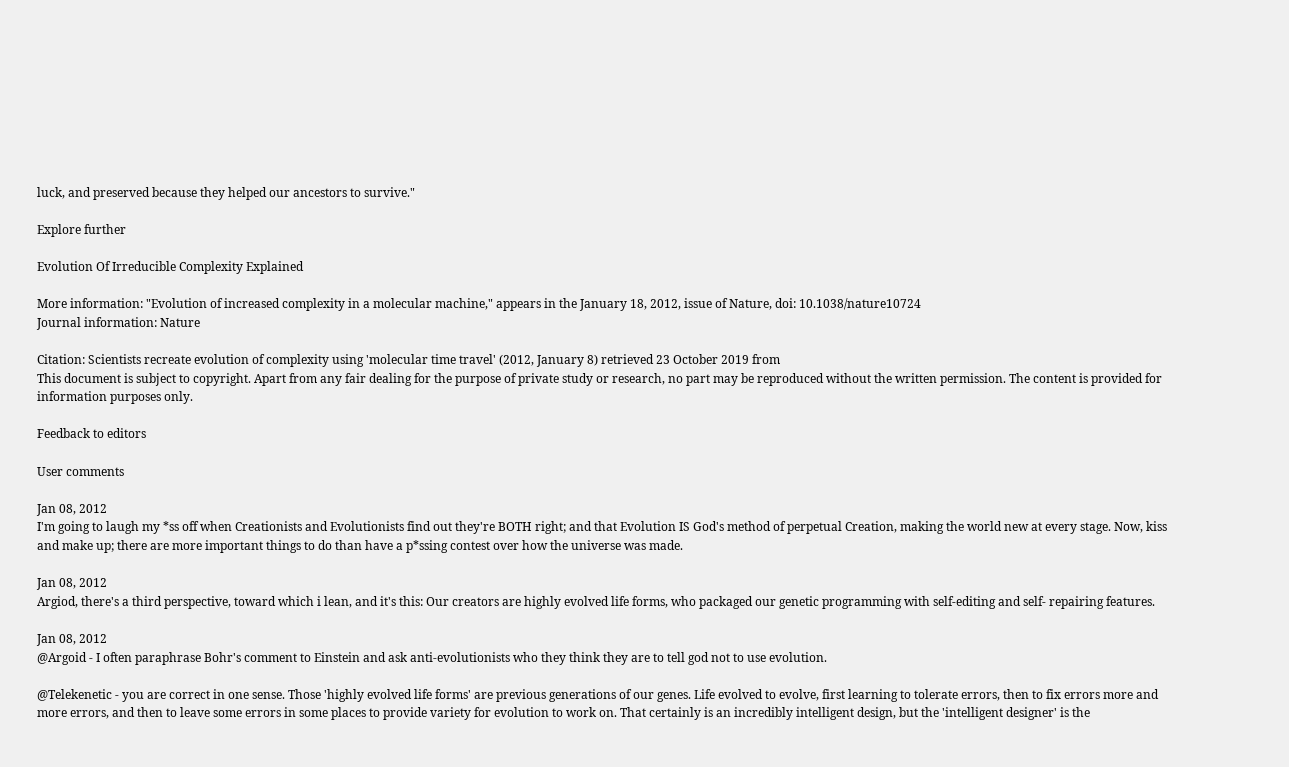luck, and preserved because they helped our ancestors to survive."

Explore further

Evolution Of Irreducible Complexity Explained

More information: "Evolution of increased complexity in a molecular machine," appears in the January 18, 2012, issue of Nature, doi: 10.1038/nature10724
Journal information: Nature

Citation: Scientists recreate evolution of complexity using 'molecular time travel' (2012, January 8) retrieved 23 October 2019 from
This document is subject to copyright. Apart from any fair dealing for the purpose of private study or research, no part may be reproduced without the written permission. The content is provided for information purposes only.

Feedback to editors

User comments

Jan 08, 2012
I'm going to laugh my *ss off when Creationists and Evolutionists find out they're BOTH right; and that Evolution IS God's method of perpetual Creation, making the world new at every stage. Now, kiss and make up; there are more important things to do than have a p*ssing contest over how the universe was made.

Jan 08, 2012
Argiod, there's a third perspective, toward which i lean, and it's this: Our creators are highly evolved life forms, who packaged our genetic programming with self-editing and self- repairing features.

Jan 08, 2012
@Argoid - I often paraphrase Bohr's comment to Einstein and ask anti-evolutionists who they think they are to tell god not to use evolution.

@Telekenetic - you are correct in one sense. Those 'highly evolved life forms' are previous generations of our genes. Life evolved to evolve, first learning to tolerate errors, then to fix errors more and more errors, and then to leave some errors in some places to provide variety for evolution to work on. That certainly is an incredibly intelligent design, but the 'intelligent designer' is the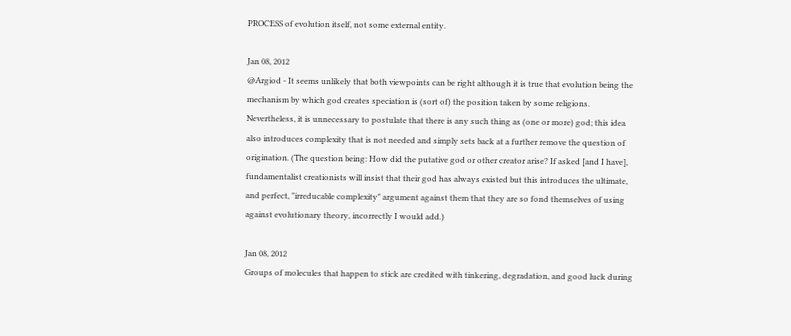PROCESS of evolution itself, not some external entity.

Jan 08, 2012
@Argiod - It seems unlikely that both viewpoints can be right although it is true that evolution being the mechanism by which god creates speciation is (sort of) the position taken by some religions. Nevertheless, it is unnecessary to postulate that there is any such thing as (one or more) god; this idea also introduces complexity that is not needed and simply sets back at a further remove the question of origination. (The question being: How did the putative god or other creator arise? If asked [and I have], fundamentalist creationists will insist that their god has always existed but this introduces the ultimate, and perfect, "irreducable complexity" argument against them that they are so fond themselves of using against evolutionary theory, incorrectly I would add.)

Jan 08, 2012
Groups of molecules that happen to stick are credited with tinkering, degradation, and good luck during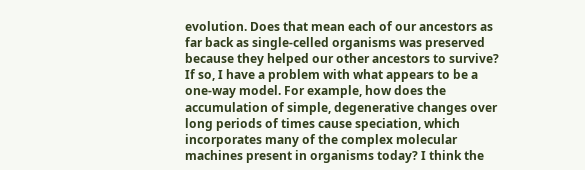evolution. Does that mean each of our ancestors as far back as single-celled organisms was preserved because they helped our other ancestors to survive? If so, I have a problem with what appears to be a one-way model. For example, how does the accumulation of simple, degenerative changes over long periods of times cause speciation, which incorporates many of the complex molecular machines present in organisms today? I think the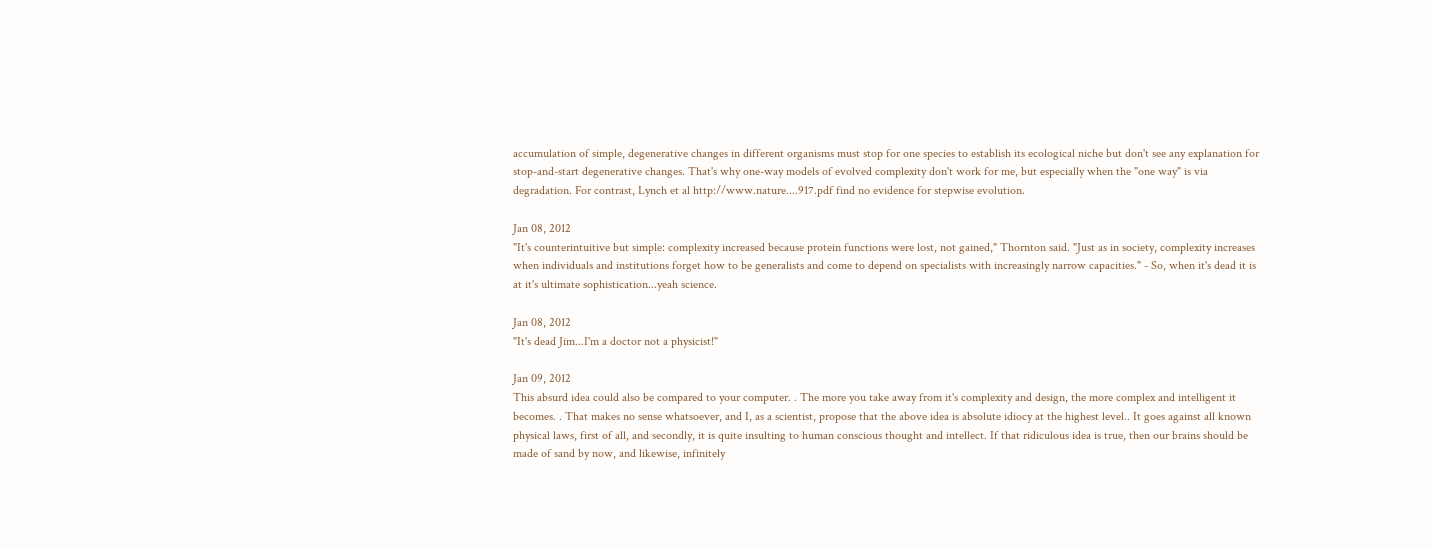accumulation of simple, degenerative changes in different organisms must stop for one species to establish its ecological niche but don't see any explanation for stop-and-start degenerative changes. That's why one-way models of evolved complexity don't work for me, but especially when the "one way" is via degradation. For contrast, Lynch et al http://www.nature....917.pdf find no evidence for stepwise evolution.

Jan 08, 2012
"It's counterintuitive but simple: complexity increased because protein functions were lost, not gained," Thornton said. "Just as in society, complexity increases when individuals and institutions forget how to be generalists and come to depend on specialists with increasingly narrow capacities." - So, when it's dead it is at it's ultimate sophistication...yeah science.

Jan 08, 2012
"It's dead Jim...I'm a doctor not a physicist!"

Jan 09, 2012
This absurd idea could also be compared to your computer. . The more you take away from it's complexity and design, the more complex and intelligent it becomes. . That makes no sense whatsoever, and I, as a scientist, propose that the above idea is absolute idiocy at the highest level.. It goes against all known physical laws, first of all, and secondly, it is quite insulting to human conscious thought and intellect. If that ridiculous idea is true, then our brains should be made of sand by now, and likewise, infinitely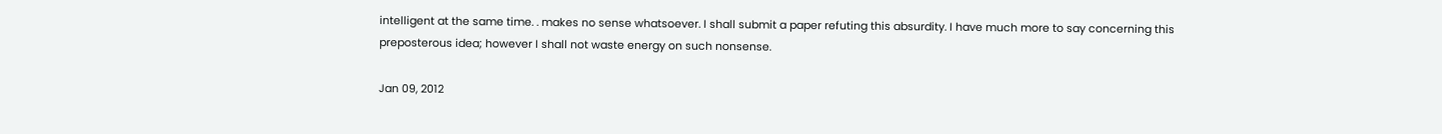intelligent at the same time. . makes no sense whatsoever. I shall submit a paper refuting this absurdity. I have much more to say concerning this preposterous idea; however I shall not waste energy on such nonsense.

Jan 09, 2012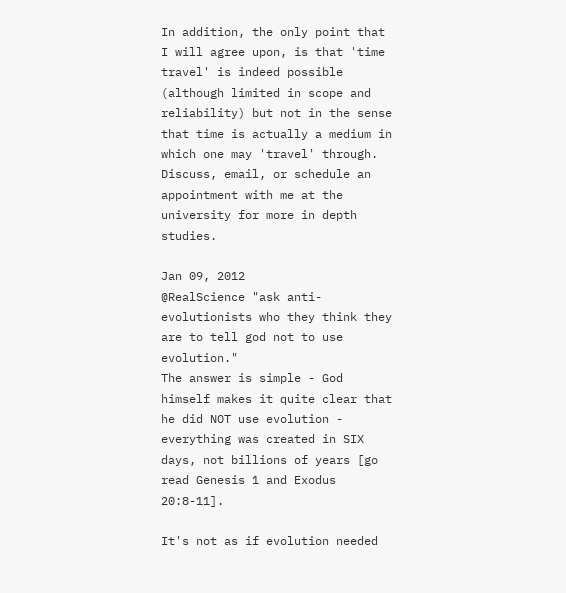In addition, the only point that I will agree upon, is that 'time travel' is indeed possible (although limited in scope and reliability) but not in the sense that time is actually a medium in which one may 'travel' through. Discuss, email, or schedule an appointment with me at the university for more in depth studies.

Jan 09, 2012
@RealScience "ask anti-evolutionists who they think they are to tell god not to use evolution."
The answer is simple - God himself makes it quite clear that he did NOT use evolution - everything was created in SIX days, not billions of years [go read Genesis 1 and Exodus 20:8-11].

It's not as if evolution needed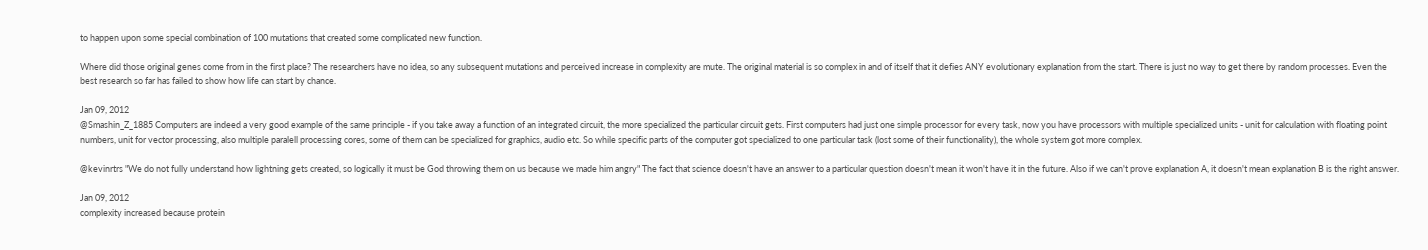to happen upon some special combination of 100 mutations that created some complicated new function.

Where did those original genes come from in the first place? The researchers have no idea, so any subsequent mutations and perceived increase in complexity are mute. The original material is so complex in and of itself that it defies ANY evolutionary explanation from the start. There is just no way to get there by random processes. Even the best research so far has failed to show how life can start by chance.

Jan 09, 2012
@Smashin_Z_1885 Computers are indeed a very good example of the same principle - if you take away a function of an integrated circuit, the more specialized the particular circuit gets. First computers had just one simple processor for every task, now you have processors with multiple specialized units - unit for calculation with floating point numbers, unit for vector processing, also multiple paralell processing cores, some of them can be specialized for graphics, audio etc. So while specific parts of the computer got specialized to one particular task (lost some of their functionality), the whole system got more complex.

@kevinrtrs "We do not fully understand how lightning gets created, so logically it must be God throwing them on us because we made him angry" The fact that science doesn't have an answer to a particular question doesn't mean it won't have it in the future. Also if we can't prove explanation A, it doesn't mean explanation B is the right answer.

Jan 09, 2012
complexity increased because protein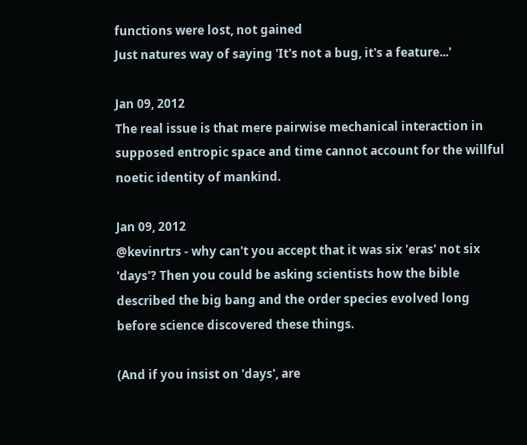functions were lost, not gained
Just natures way of saying 'It's not a bug, it's a feature...'

Jan 09, 2012
The real issue is that mere pairwise mechanical interaction in supposed entropic space and time cannot account for the willful noetic identity of mankind.

Jan 09, 2012
@kevinrtrs - why can't you accept that it was six 'eras' not six 'days'? Then you could be asking scientists how the bible described the big bang and the order species evolved long before science discovered these things.

(And if you insist on 'days', are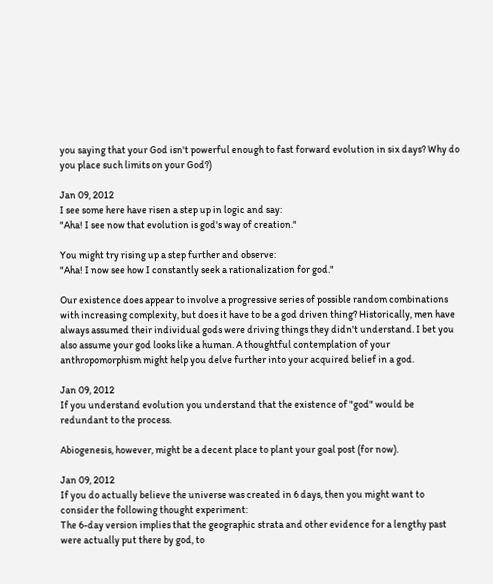you saying that your God isn't powerful enough to fast forward evolution in six days? Why do you place such limits on your God?)

Jan 09, 2012
I see some here have risen a step up in logic and say:
"Aha! I see now that evolution is god's way of creation."

You might try rising up a step further and observe:
"Aha! I now see how I constantly seek a rationalization for god."

Our existence does appear to involve a progressive series of possible random combinations with increasing complexity, but does it have to be a god driven thing? Historically, men have always assumed their individual gods were driving things they didn't understand. I bet you also assume your god looks like a human. A thoughtful contemplation of your anthropomorphism might help you delve further into your acquired belief in a god.

Jan 09, 2012
If you understand evolution you understand that the existence of "god" would be redundant to the process.

Abiogenesis, however, might be a decent place to plant your goal post (for now).

Jan 09, 2012
If you do actually believe the universe was created in 6 days, then you might want to consider the following thought experiment:
The 6-day version implies that the geographic strata and other evidence for a lengthy past were actually put there by god, to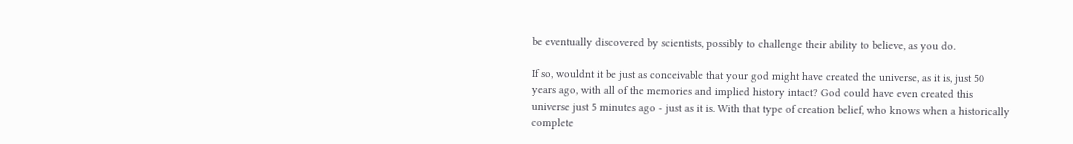be eventually discovered by scientists, possibly to challenge their ability to believe, as you do.

If so, wouldnt it be just as conceivable that your god might have created the universe, as it is, just 50 years ago, with all of the memories and implied history intact? God could have even created this universe just 5 minutes ago - just as it is. With that type of creation belief, who knows when a historically complete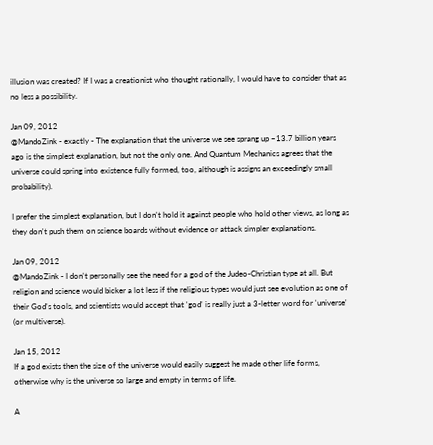illusion was created? If I was a creationist who thought rationally, I would have to consider that as no less a possibility.

Jan 09, 2012
@MandoZink - exactly - The explanation that the universe we see sprang up ~13.7 billion years ago is the simplest explanation, but not the only one. And Quantum Mechanics agrees that the universe could spring into existence fully formed, too, although is assigns an exceedingly small probability).

I prefer the simplest explanation, but I don't hold it against people who hold other views, as long as they don't push them on science boards without evidence or attack simpler explanations.

Jan 09, 2012
@MandoZink - I don't personally see the need for a god of the Judeo-Christian type at all. But religion and science would bicker a lot less if the religious types would just see evolution as one of their God's tools, and scientists would accept that 'god' is really just a 3-letter word for 'universe' (or multiverse).

Jan 15, 2012
If a god exists then the size of the universe would easily suggest he made other life forms, otherwise why is the universe so large and empty in terms of life.

A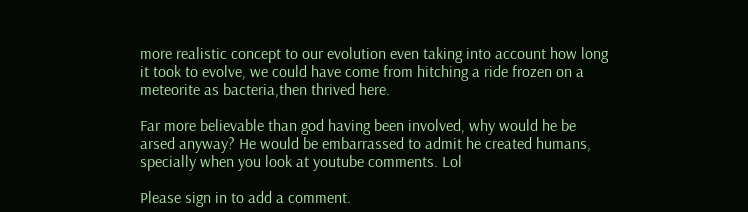more realistic concept to our evolution even taking into account how long it took to evolve, we could have come from hitching a ride frozen on a meteorite as bacteria,then thrived here.

Far more believable than god having been involved, why would he be arsed anyway? He would be embarrassed to admit he created humans, specially when you look at youtube comments. Lol

Please sign in to add a comment.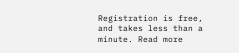Registration is free, and takes less than a minute. Read more